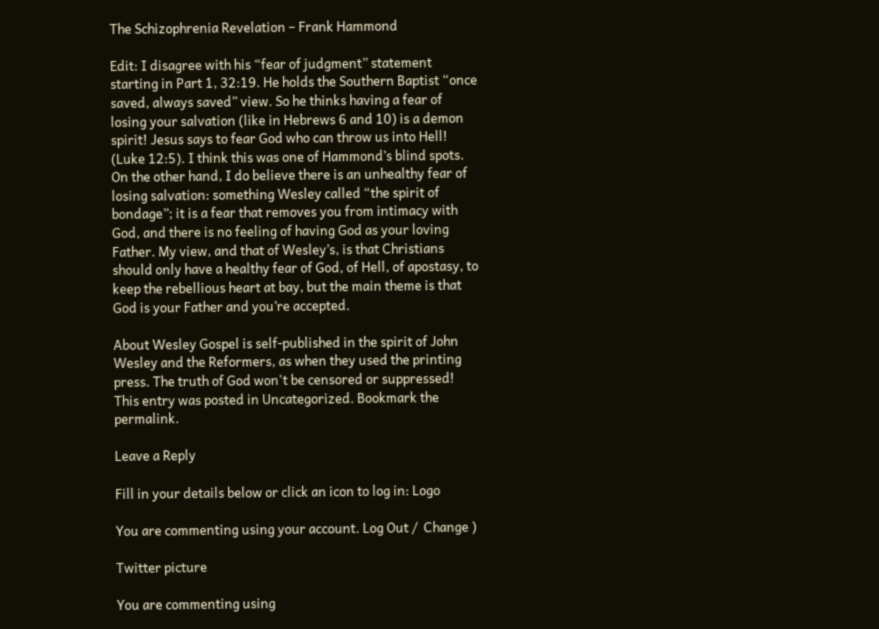The Schizophrenia Revelation – Frank Hammond

Edit: I disagree with his “fear of judgment” statement starting in Part 1, 32:19. He holds the Southern Baptist “once saved, always saved” view. So he thinks having a fear of losing your salvation (like in Hebrews 6 and 10) is a demon spirit! Jesus says to fear God who can throw us into Hell! (Luke 12:5). I think this was one of Hammond’s blind spots. On the other hand, I do believe there is an unhealthy fear of losing salvation: something Wesley called “the spirit of bondage”; it is a fear that removes you from intimacy with God, and there is no feeling of having God as your loving Father. My view, and that of Wesley’s, is that Christians should only have a healthy fear of God, of Hell, of apostasy, to keep the rebellious heart at bay, but the main theme is that God is your Father and you’re accepted.

About Wesley Gospel is self-published in the spirit of John Wesley and the Reformers, as when they used the printing press. The truth of God won't be censored or suppressed!
This entry was posted in Uncategorized. Bookmark the permalink.

Leave a Reply

Fill in your details below or click an icon to log in: Logo

You are commenting using your account. Log Out /  Change )

Twitter picture

You are commenting using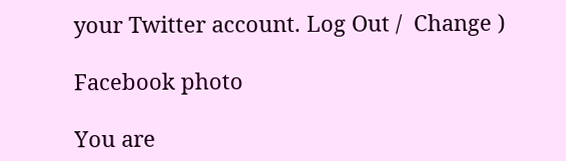your Twitter account. Log Out /  Change )

Facebook photo

You are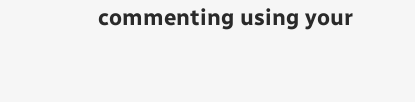commenting using your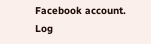Facebook account. Log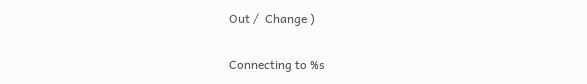Out /  Change )

Connecting to %s